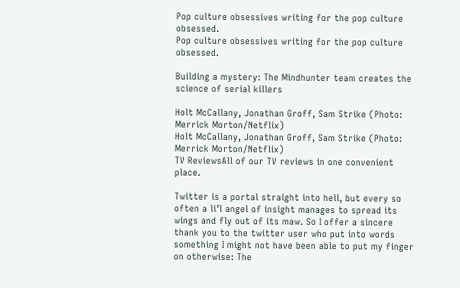Pop culture obsessives writing for the pop culture obsessed.
Pop culture obsessives writing for the pop culture obsessed.

Building a mystery: The Mindhunter team creates the science of serial killers

Holt McCallany, Jonathan Groff, Sam Strike (Photo: Merrick Morton/Netflix)
Holt McCallany, Jonathan Groff, Sam Strike (Photo: Merrick Morton/Netflix)
TV ReviewsAll of our TV reviews in one convenient place.

Twitter is a portal straight into hell, but every so often a li’l angel of insight manages to spread its wings and fly out of its maw. So I offer a sincere thank you to the twitter user who put into words something I might not have been able to put my finger on otherwise: The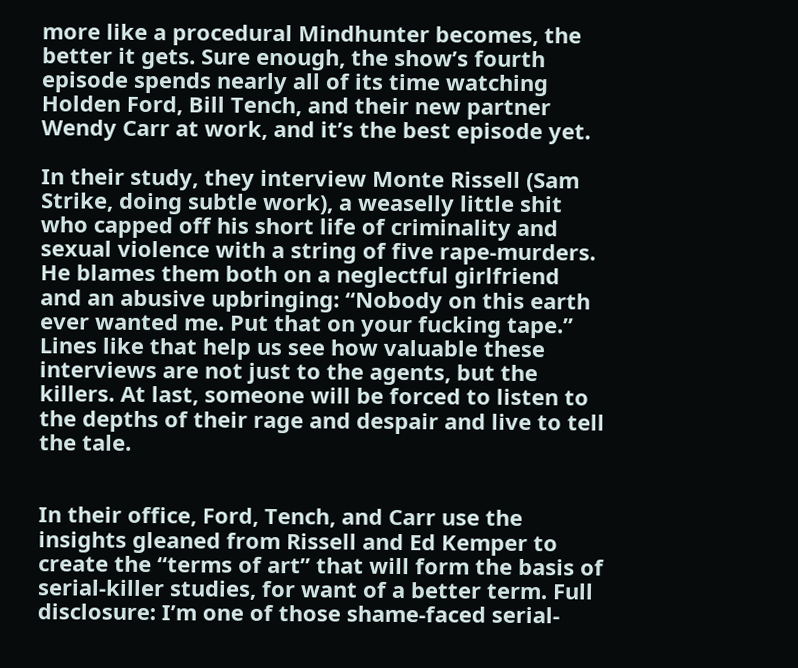more like a procedural Mindhunter becomes, the better it gets. Sure enough, the show’s fourth episode spends nearly all of its time watching Holden Ford, Bill Tench, and their new partner Wendy Carr at work, and it’s the best episode yet.

In their study, they interview Monte Rissell (Sam Strike, doing subtle work), a weaselly little shit who capped off his short life of criminality and sexual violence with a string of five rape-murders. He blames them both on a neglectful girlfriend and an abusive upbringing: “Nobody on this earth ever wanted me. Put that on your fucking tape.” Lines like that help us see how valuable these interviews are not just to the agents, but the killers. At last, someone will be forced to listen to the depths of their rage and despair and live to tell the tale.


In their office, Ford, Tench, and Carr use the insights gleaned from Rissell and Ed Kemper to create the “terms of art” that will form the basis of serial-killer studies, for want of a better term. Full disclosure: I’m one of those shame-faced serial-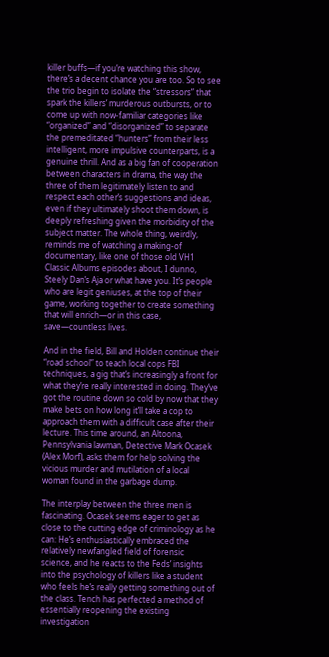killer buffs—if you’re watching this show, there’s a decent chance you are too. So to see the trio begin to isolate the “stressors” that spark the killers’ murderous outbursts, or to come up with now-familiar categories like “organized” and “disorganized” to separate the premeditated “hunters” from their less intelligent, more impulsive counterparts, is a genuine thrill. And as a big fan of cooperation between characters in drama, the way the three of them legitimately listen to and respect each other’s suggestions and ideas, even if they ultimately shoot them down, is deeply refreshing given the morbidity of the subject matter. The whole thing, weirdly, reminds me of watching a making-of documentary, like one of those old VH1 Classic Albums episodes about, I dunno, Steely Dan’s Aja or what have you. It’s people who are legit geniuses, at the top of their game, working together to create something that will enrich—or in this case, save—countless lives.

And in the field, Bill and Holden continue their “road school” to teach local cops FBI techniques, a gig that’s increasingly a front for what they’re really interested in doing. They’ve got the routine down so cold by now that they make bets on how long it’ll take a cop to approach them with a difficult case after their lecture. This time around, an Altoona, Pennsylvania lawman, Detective Mark Ocasek (Alex Morf), asks them for help solving the vicious murder and mutilation of a local woman found in the garbage dump.

The interplay between the three men is fascinating. Ocasek seems eager to get as close to the cutting edge of criminology as he can: He’s enthusiastically embraced the relatively newfangled field of forensic science, and he reacts to the Feds’ insights into the psychology of killers like a student who feels he’s really getting something out of the class. Tench has perfected a method of essentially reopening the existing investigation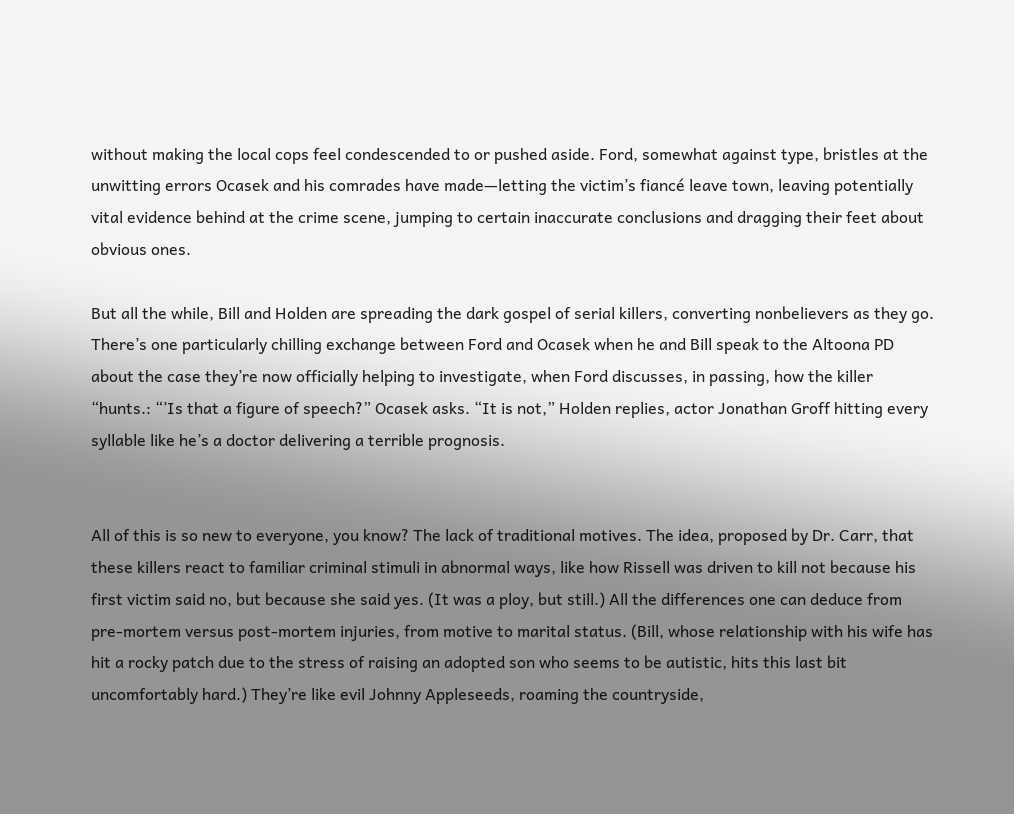without making the local cops feel condescended to or pushed aside. Ford, somewhat against type, bristles at the unwitting errors Ocasek and his comrades have made—letting the victim’s fiancé leave town, leaving potentially vital evidence behind at the crime scene, jumping to certain inaccurate conclusions and dragging their feet about obvious ones.

But all the while, Bill and Holden are spreading the dark gospel of serial killers, converting nonbelievers as they go. There’s one particularly chilling exchange between Ford and Ocasek when he and Bill speak to the Altoona PD about the case they’re now officially helping to investigate, when Ford discusses, in passing, how the killer “hunts.: “’Is that a figure of speech?” Ocasek asks. “It is not,” Holden replies, actor Jonathan Groff hitting every syllable like he’s a doctor delivering a terrible prognosis.


All of this is so new to everyone, you know? The lack of traditional motives. The idea, proposed by Dr. Carr, that these killers react to familiar criminal stimuli in abnormal ways, like how Rissell was driven to kill not because his first victim said no, but because she said yes. (It was a ploy, but still.) All the differences one can deduce from pre-mortem versus post-mortem injuries, from motive to marital status. (Bill, whose relationship with his wife has hit a rocky patch due to the stress of raising an adopted son who seems to be autistic, hits this last bit uncomfortably hard.) They’re like evil Johnny Appleseeds, roaming the countryside,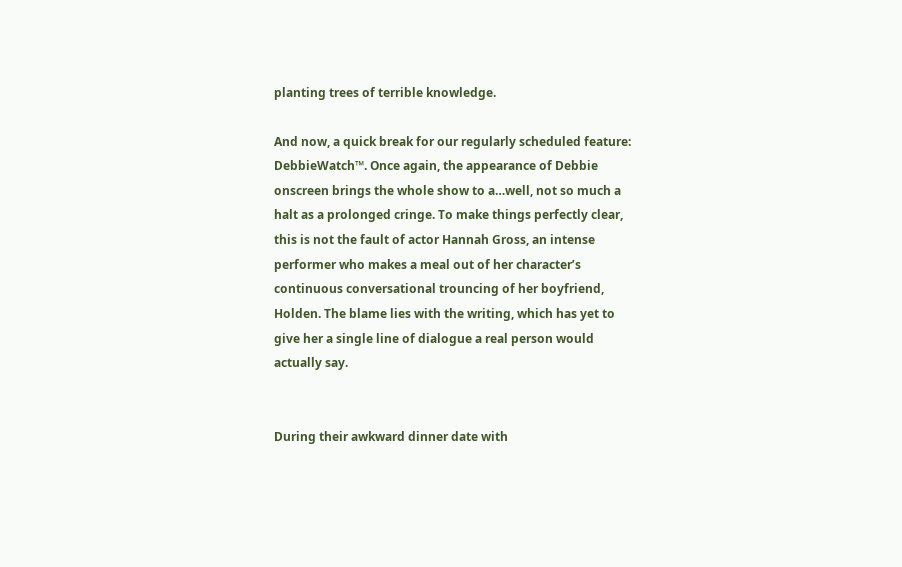planting trees of terrible knowledge.

And now, a quick break for our regularly scheduled feature: DebbieWatch™. Once again, the appearance of Debbie onscreen brings the whole show to a…well, not so much a halt as a prolonged cringe. To make things perfectly clear, this is not the fault of actor Hannah Gross, an intense performer who makes a meal out of her character’s continuous conversational trouncing of her boyfriend, Holden. The blame lies with the writing, which has yet to give her a single line of dialogue a real person would actually say.


During their awkward dinner date with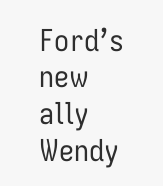Ford’s new ally Wendy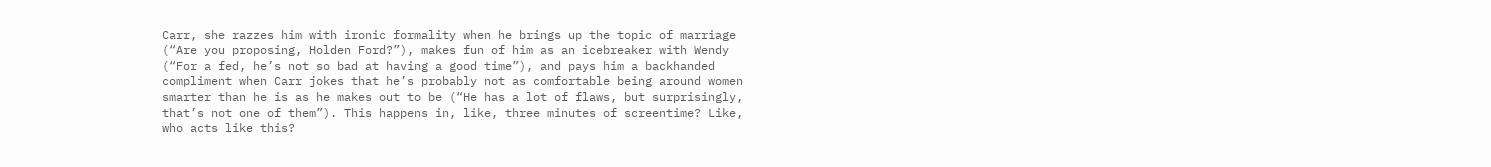Carr, she razzes him with ironic formality when he brings up the topic of marriage (“Are you proposing, Holden Ford?”), makes fun of him as an icebreaker with Wendy (“For a fed, he’s not so bad at having a good time”), and pays him a backhanded compliment when Carr jokes that he’s probably not as comfortable being around women smarter than he is as he makes out to be (“He has a lot of flaws, but surprisingly, that’s not one of them”). This happens in, like, three minutes of screentime? Like, who acts like this?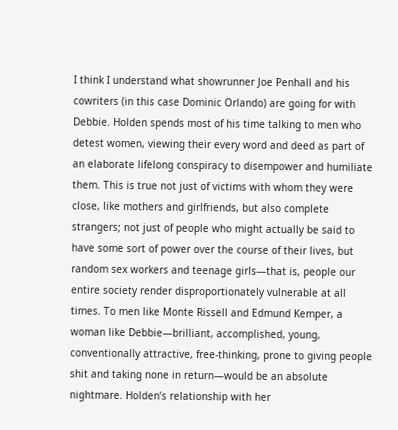I think I understand what showrunner Joe Penhall and his cowriters (in this case Dominic Orlando) are going for with Debbie. Holden spends most of his time talking to men who detest women, viewing their every word and deed as part of an elaborate lifelong conspiracy to disempower and humiliate them. This is true not just of victims with whom they were close, like mothers and girlfriends, but also complete strangers; not just of people who might actually be said to have some sort of power over the course of their lives, but random sex workers and teenage girls—that is, people our entire society render disproportionately vulnerable at all times. To men like Monte Rissell and Edmund Kemper, a woman like Debbie—brilliant, accomplished, young, conventionally attractive, free-thinking, prone to giving people shit and taking none in return—would be an absolute nightmare. Holden’s relationship with her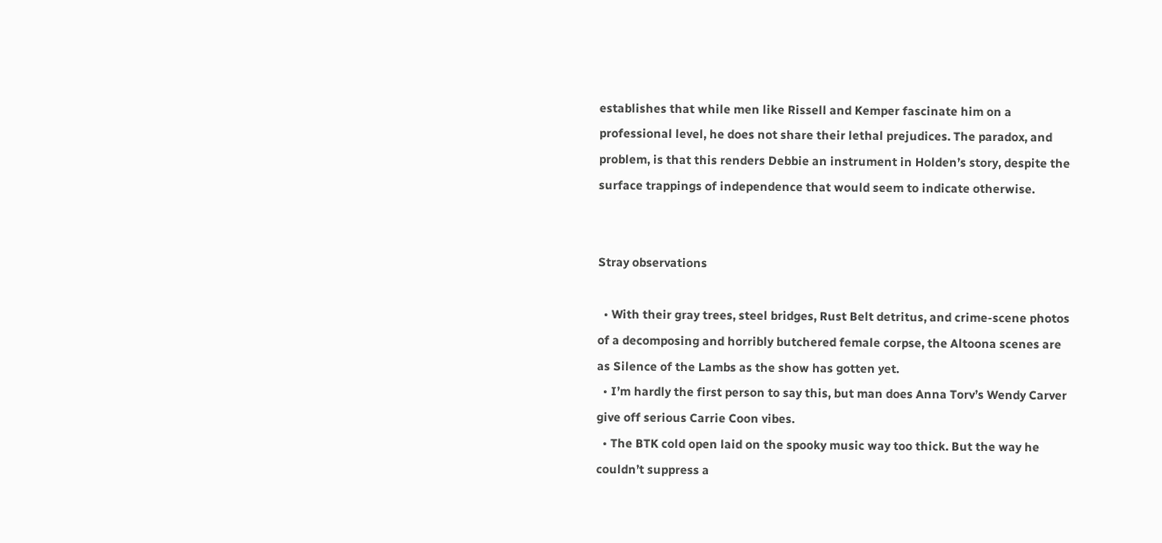establishes that while men like Rissell and Kemper fascinate him on a professional level, he does not share their lethal prejudices. The paradox, and problem, is that this renders Debbie an instrument in Holden’s story, despite the surface trappings of independence that would seem to indicate otherwise.


Stray observations

  • With their gray trees, steel bridges, Rust Belt detritus, and crime-scene photos of a decomposing and horribly butchered female corpse, the Altoona scenes are as Silence of the Lambs as the show has gotten yet.
  • I’m hardly the first person to say this, but man does Anna Torv’s Wendy Carver give off serious Carrie Coon vibes.
  • The BTK cold open laid on the spooky music way too thick. But the way he couldn’t suppress a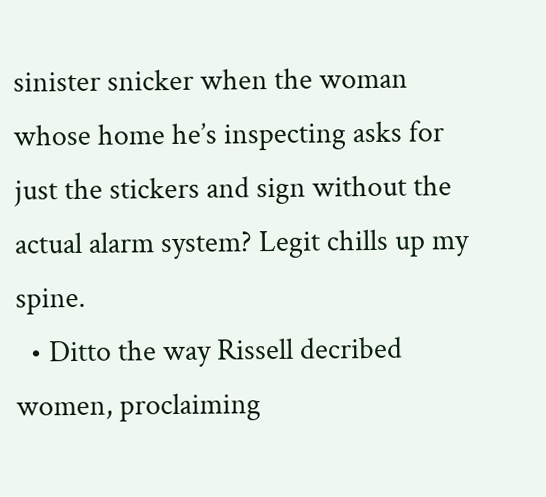sinister snicker when the woman whose home he’s inspecting asks for just the stickers and sign without the actual alarm system? Legit chills up my spine.
  • Ditto the way Rissell decribed women, proclaiming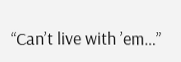“Can’t live with ’em…”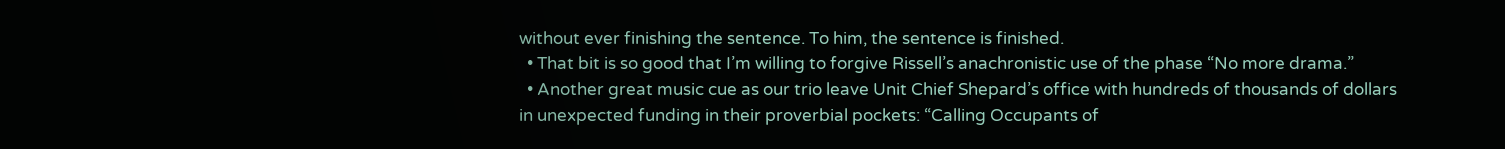without ever finishing the sentence. To him, the sentence is finished.
  • That bit is so good that I’m willing to forgive Rissell’s anachronistic use of the phase “No more drama.”
  • Another great music cue as our trio leave Unit Chief Shepard’s office with hundreds of thousands of dollars in unexpected funding in their proverbial pockets: “Calling Occupants of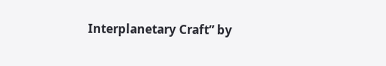Interplanetary Craft” by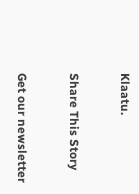Klaatu.

Share This Story

Get our newsletter